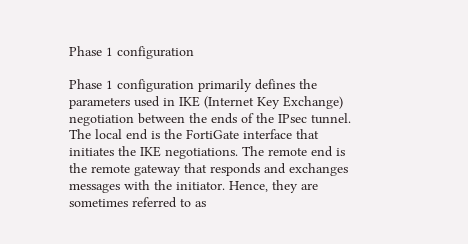Phase 1 configuration

Phase 1 configuration primarily defines the parameters used in IKE (Internet Key Exchange) negotiation between the ends of the IPsec tunnel. The local end is the FortiGate interface that initiates the IKE negotiations. The remote end is the remote gateway that responds and exchanges messages with the initiator. Hence, they are sometimes referred to as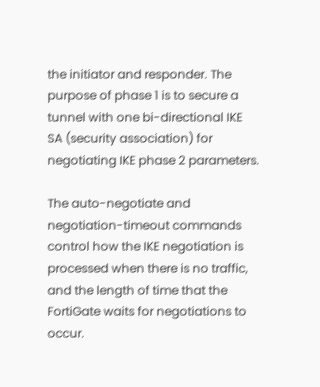the initiator and responder. The purpose of phase 1 is to secure a tunnel with one bi-directional IKE SA (security association) for negotiating IKE phase 2 parameters.

The auto-negotiate and negotiation-timeout commands control how the IKE negotiation is processed when there is no traffic, and the length of time that the FortiGate waits for negotiations to occur.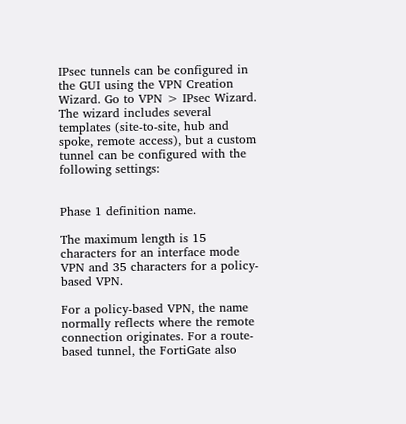IPsec tunnels can be configured in the GUI using the VPN Creation Wizard. Go to VPN > IPsec Wizard. The wizard includes several templates (site-to-site, hub and spoke, remote access), but a custom tunnel can be configured with the following settings:


Phase 1 definition name.

The maximum length is 15 characters for an interface mode VPN and 35 characters for a policy-based VPN.

For a policy-based VPN, the name normally reflects where the remote connection originates. For a route-based tunnel, the FortiGate also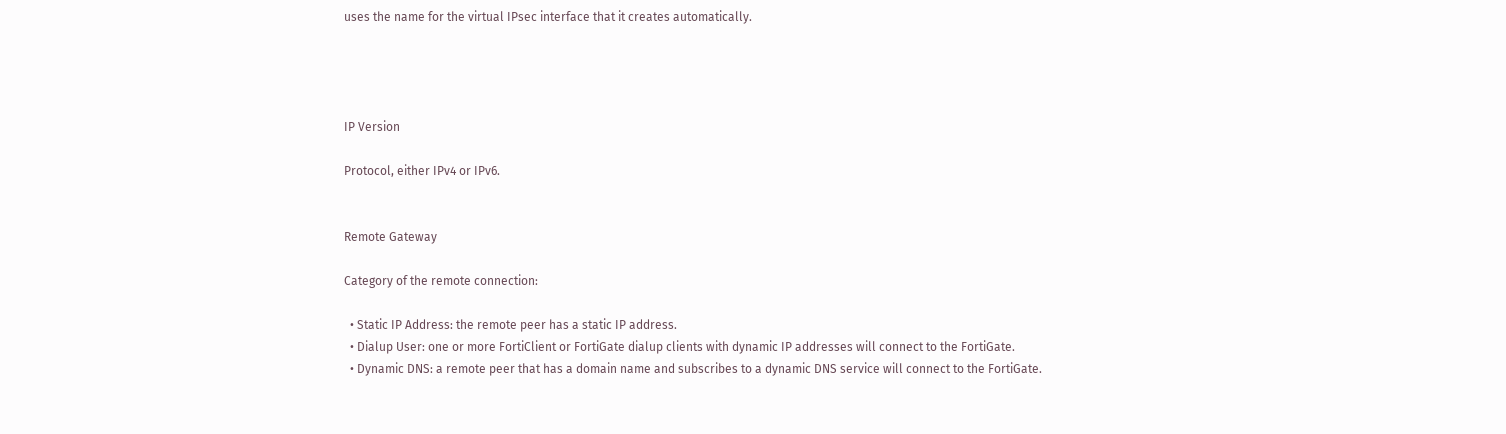uses the name for the virtual IPsec interface that it creates automatically.




IP Version

Protocol, either IPv4 or IPv6.


Remote Gateway

Category of the remote connection:

  • Static IP Address: the remote peer has a static IP address.
  • Dialup User: one or more FortiClient or FortiGate dialup clients with dynamic IP addresses will connect to the FortiGate.
  • Dynamic DNS: a remote peer that has a domain name and subscribes to a dynamic DNS service will connect to the FortiGate.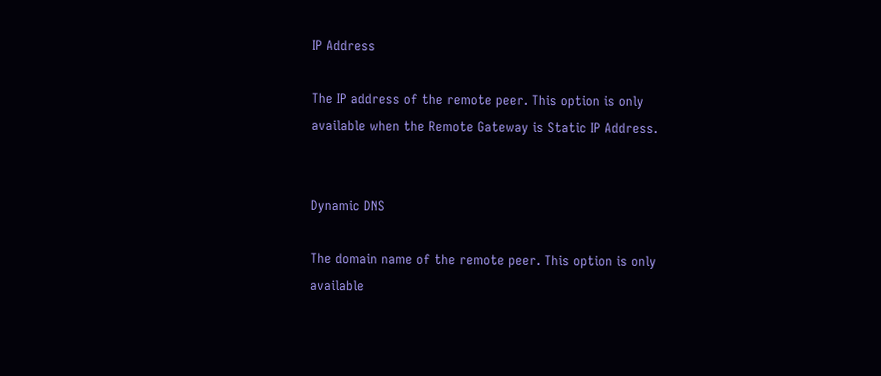IP Address

The IP address of the remote peer. This option is only available when the Remote Gateway is Static IP Address.


Dynamic DNS

The domain name of the remote peer. This option is only available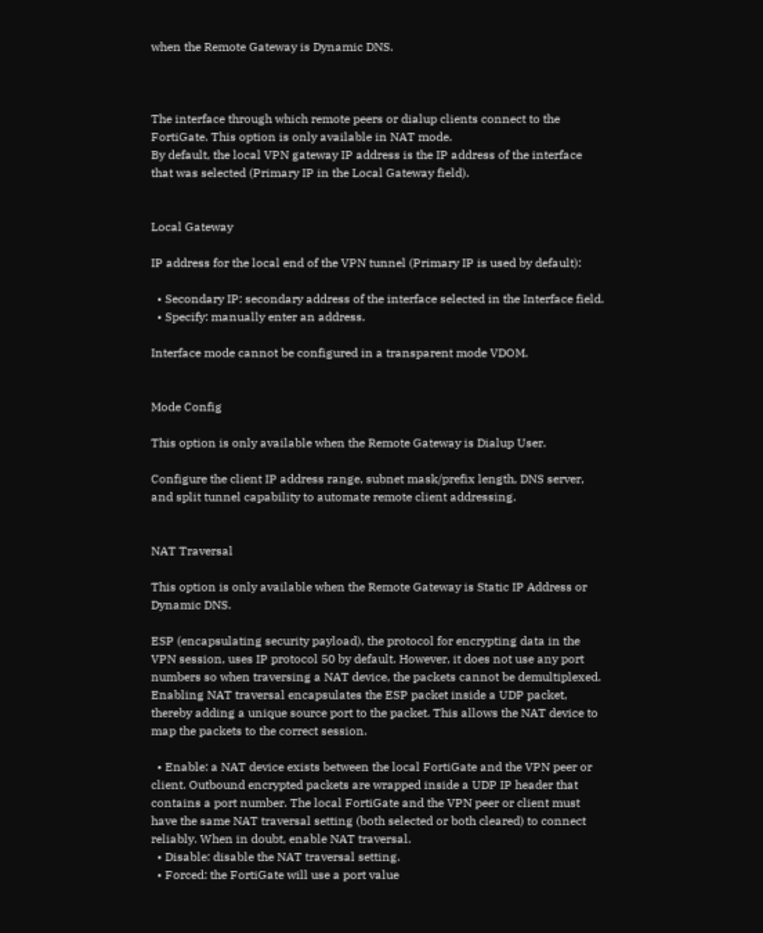when the Remote Gateway is Dynamic DNS.



The interface through which remote peers or dialup clients connect to the FortiGate. This option is only available in NAT mode.
By default, the local VPN gateway IP address is the IP address of the interface that was selected (Primary IP in the Local Gateway field).


Local Gateway

IP address for the local end of the VPN tunnel (Primary IP is used by default):

  • Secondary IP: secondary address of the interface selected in the Interface field.
  • Specify: manually enter an address.

Interface mode cannot be configured in a transparent mode VDOM.


Mode Config

This option is only available when the Remote Gateway is Dialup User.

Configure the client IP address range, subnet mask/prefix length, DNS server, and split tunnel capability to automate remote client addressing.


NAT Traversal

This option is only available when the Remote Gateway is Static IP Address or Dynamic DNS.

ESP (encapsulating security payload), the protocol for encrypting data in the VPN session, uses IP protocol 50 by default. However, it does not use any port numbers so when traversing a NAT device, the packets cannot be demultiplexed. Enabling NAT traversal encapsulates the ESP packet inside a UDP packet, thereby adding a unique source port to the packet. This allows the NAT device to map the packets to the correct session.

  • Enable: a NAT device exists between the local FortiGate and the VPN peer or client. Outbound encrypted packets are wrapped inside a UDP IP header that contains a port number. The local FortiGate and the VPN peer or client must have the same NAT traversal setting (both selected or both cleared) to connect reliably. When in doubt, enable NAT traversal.
  • Disable: disable the NAT traversal setting.
  • Forced: the FortiGate will use a port value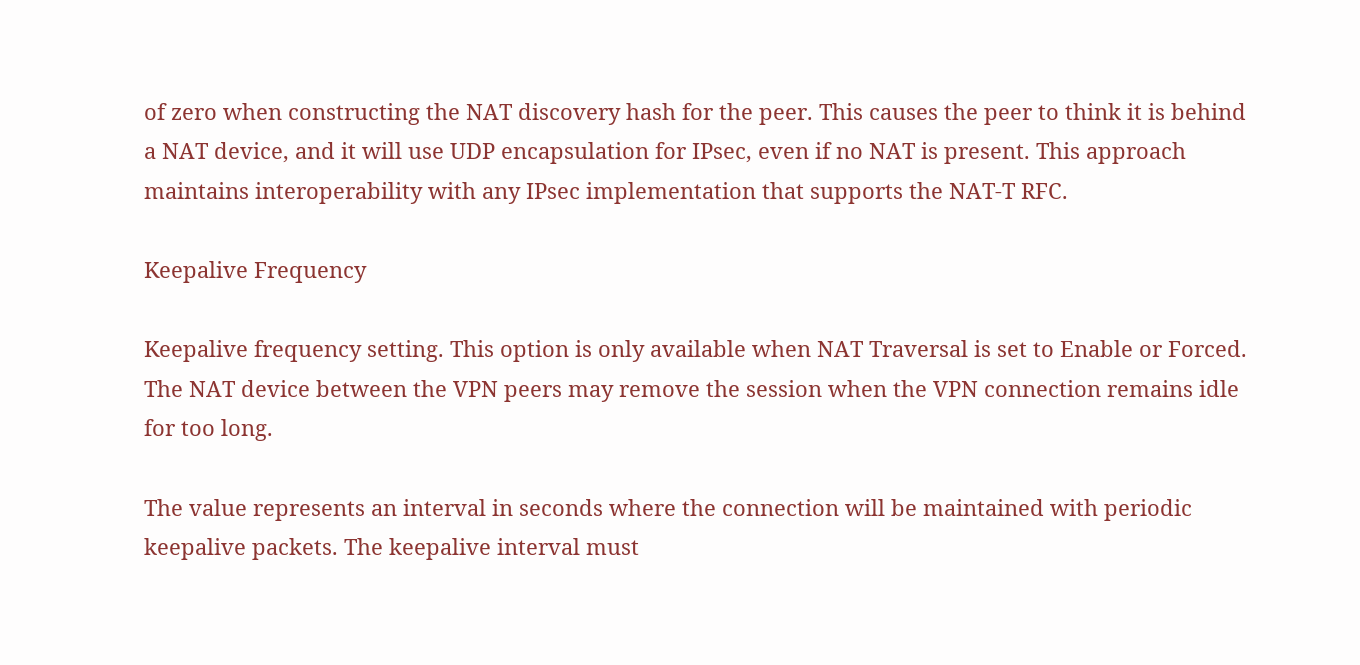of zero when constructing the NAT discovery hash for the peer. This causes the peer to think it is behind a NAT device, and it will use UDP encapsulation for IPsec, even if no NAT is present. This approach maintains interoperability with any IPsec implementation that supports the NAT-T RFC.

Keepalive Frequency

Keepalive frequency setting. This option is only available when NAT Traversal is set to Enable or Forced. The NAT device between the VPN peers may remove the session when the VPN connection remains idle for too long.

The value represents an interval in seconds where the connection will be maintained with periodic keepalive packets. The keepalive interval must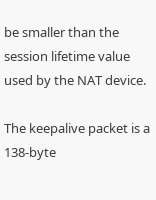be smaller than the session lifetime value used by the NAT device.

The keepalive packet is a 138-byte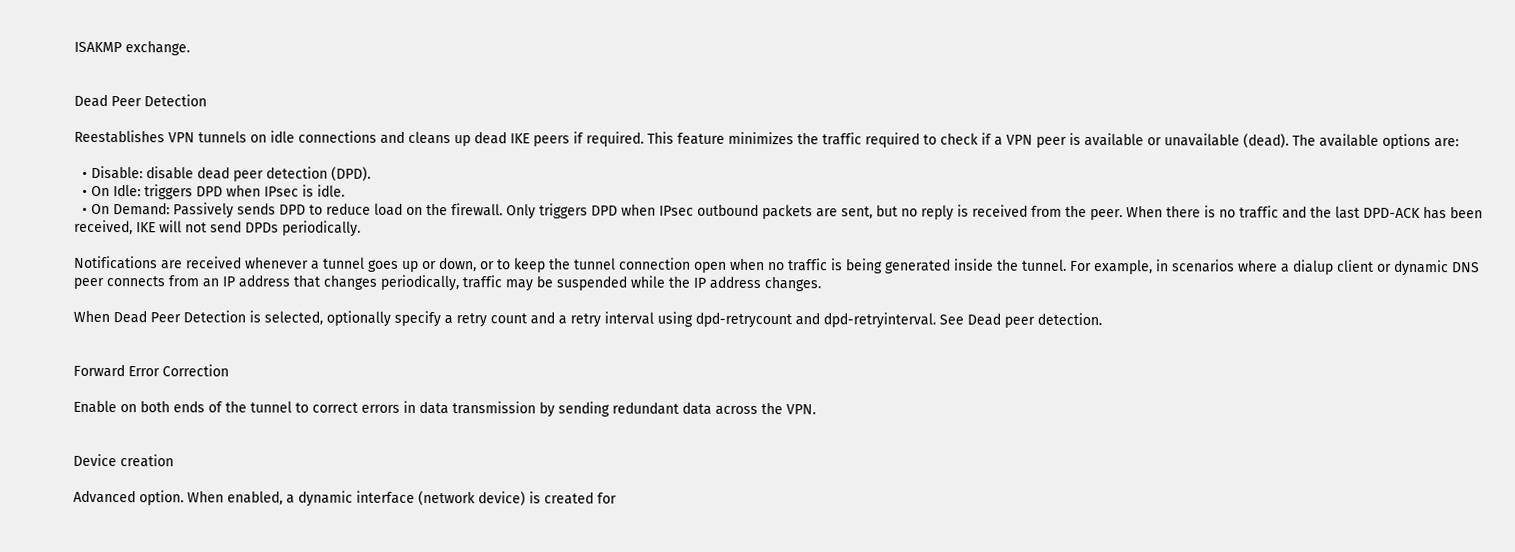ISAKMP exchange.


Dead Peer Detection

Reestablishes VPN tunnels on idle connections and cleans up dead IKE peers if required. This feature minimizes the traffic required to check if a VPN peer is available or unavailable (dead). The available options are:

  • Disable: disable dead peer detection (DPD).
  • On Idle: triggers DPD when IPsec is idle.
  • On Demand: Passively sends DPD to reduce load on the firewall. Only triggers DPD when IPsec outbound packets are sent, but no reply is received from the peer. When there is no traffic and the last DPD-ACK has been received, IKE will not send DPDs periodically.

Notifications are received whenever a tunnel goes up or down, or to keep the tunnel connection open when no traffic is being generated inside the tunnel. For example, in scenarios where a dialup client or dynamic DNS peer connects from an IP address that changes periodically, traffic may be suspended while the IP address changes.

When Dead Peer Detection is selected, optionally specify a retry count and a retry interval using dpd-retrycount and dpd-retryinterval. See Dead peer detection.


Forward Error Correction

Enable on both ends of the tunnel to correct errors in data transmission by sending redundant data across the VPN.


Device creation

Advanced option. When enabled, a dynamic interface (network device) is created for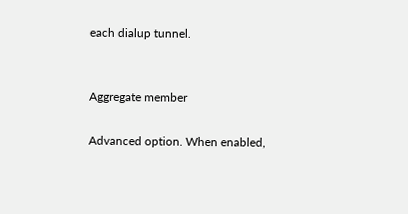each dialup tunnel.


Aggregate member

Advanced option. When enabled,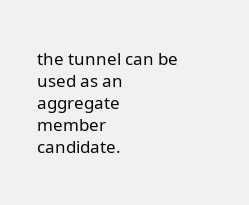the tunnel can be used as an aggregate member candidate.